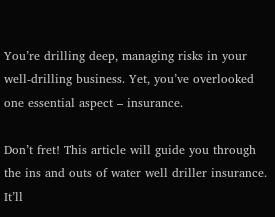You’re drilling deep, managing risks in your well-drilling business. Yet, you’ve overlooked one essential aspect – insurance.

Don’t fret! This article will guide you through the ins and outs of water well driller insurance. It’ll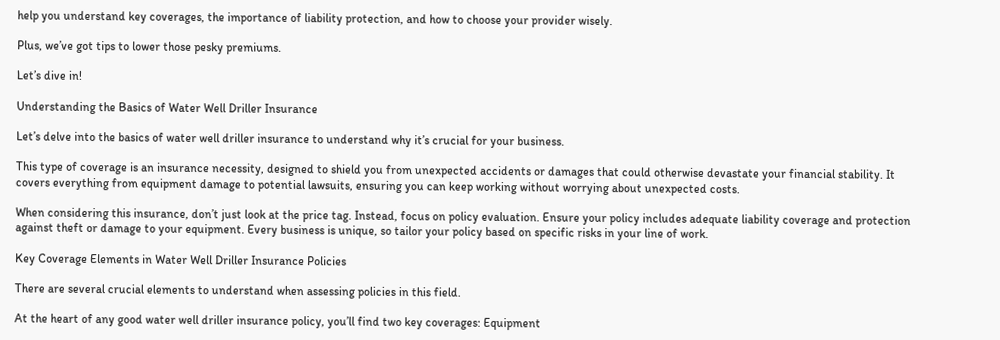help you understand key coverages, the importance of liability protection, and how to choose your provider wisely.

Plus, we’ve got tips to lower those pesky premiums.

Let’s dive in!

Understanding the Basics of Water Well Driller Insurance

Let’s delve into the basics of water well driller insurance to understand why it’s crucial for your business.

This type of coverage is an insurance necessity, designed to shield you from unexpected accidents or damages that could otherwise devastate your financial stability. It covers everything from equipment damage to potential lawsuits, ensuring you can keep working without worrying about unexpected costs.

When considering this insurance, don’t just look at the price tag. Instead, focus on policy evaluation. Ensure your policy includes adequate liability coverage and protection against theft or damage to your equipment. Every business is unique, so tailor your policy based on specific risks in your line of work.

Key Coverage Elements in Water Well Driller Insurance Policies

There are several crucial elements to understand when assessing policies in this field.

At the heart of any good water well driller insurance policy, you’ll find two key coverages: Equipment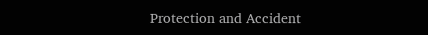Protection and Accident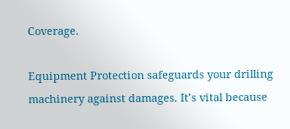Coverage.

Equipment Protection safeguards your drilling machinery against damages. It’s vital because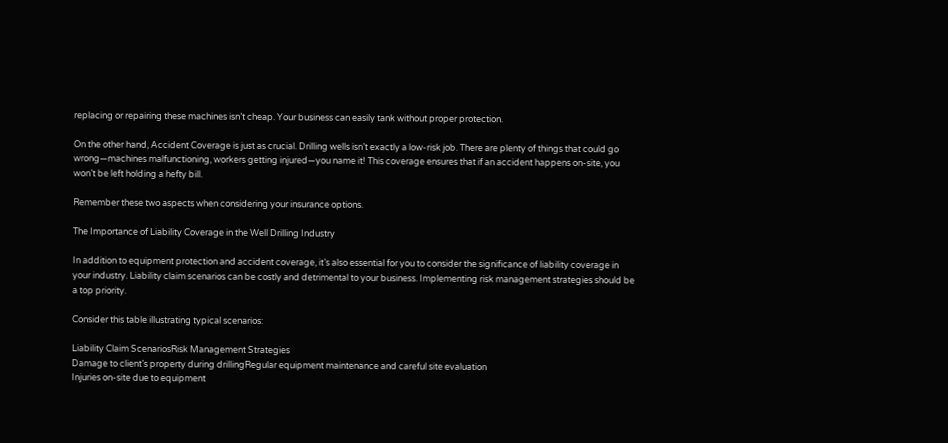replacing or repairing these machines isn’t cheap. Your business can easily tank without proper protection.

On the other hand, Accident Coverage is just as crucial. Drilling wells isn’t exactly a low-risk job. There are plenty of things that could go wrong—machines malfunctioning, workers getting injured—you name it! This coverage ensures that if an accident happens on-site, you won’t be left holding a hefty bill.

Remember these two aspects when considering your insurance options.

The Importance of Liability Coverage in the Well Drilling Industry

In addition to equipment protection and accident coverage, it’s also essential for you to consider the significance of liability coverage in your industry. Liability claim scenarios can be costly and detrimental to your business. Implementing risk management strategies should be a top priority.

Consider this table illustrating typical scenarios:

Liability Claim ScenariosRisk Management Strategies
Damage to client’s property during drillingRegular equipment maintenance and careful site evaluation
Injuries on-site due to equipment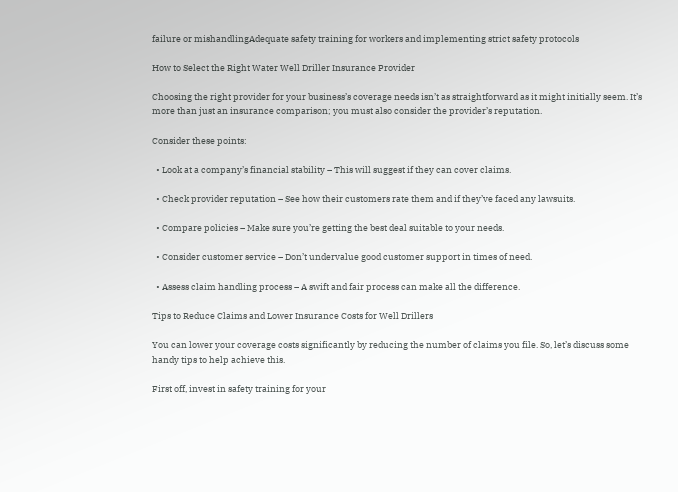failure or mishandlingAdequate safety training for workers and implementing strict safety protocols

How to Select the Right Water Well Driller Insurance Provider

Choosing the right provider for your business’s coverage needs isn’t as straightforward as it might initially seem. It’s more than just an insurance comparison; you must also consider the provider’s reputation.

Consider these points:

  • Look at a company’s financial stability – This will suggest if they can cover claims.

  • Check provider reputation – See how their customers rate them and if they’ve faced any lawsuits.

  • Compare policies – Make sure you’re getting the best deal suitable to your needs.

  • Consider customer service – Don’t undervalue good customer support in times of need.

  • Assess claim handling process – A swift and fair process can make all the difference.

Tips to Reduce Claims and Lower Insurance Costs for Well Drillers

You can lower your coverage costs significantly by reducing the number of claims you file. So, let’s discuss some handy tips to help achieve this.

First off, invest in safety training for your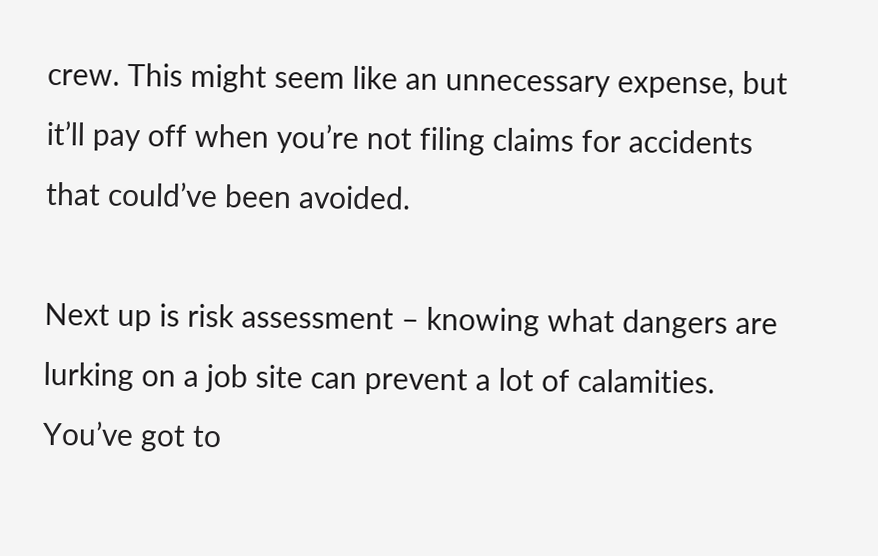crew. This might seem like an unnecessary expense, but it’ll pay off when you’re not filing claims for accidents that could’ve been avoided.

Next up is risk assessment – knowing what dangers are lurking on a job site can prevent a lot of calamities. You’ve got to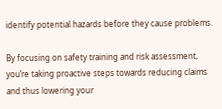identify potential hazards before they cause problems.

By focusing on safety training and risk assessment, you’re taking proactive steps towards reducing claims and thus lowering your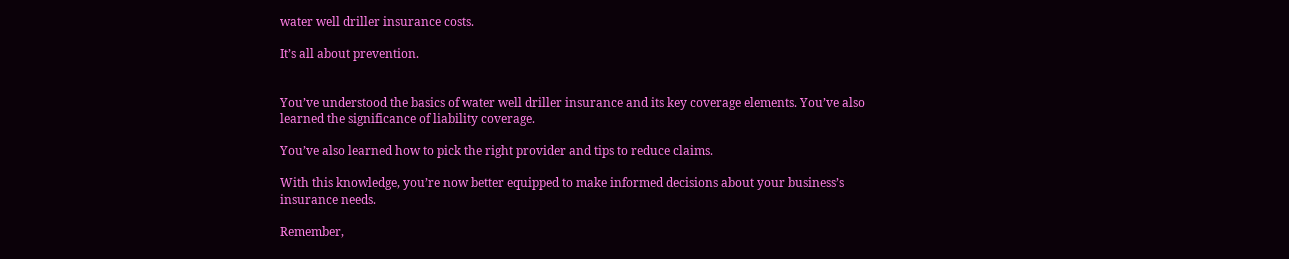water well driller insurance costs.

It’s all about prevention.


You’ve understood the basics of water well driller insurance and its key coverage elements. You’ve also learned the significance of liability coverage.

You’ve also learned how to pick the right provider and tips to reduce claims.

With this knowledge, you’re now better equipped to make informed decisions about your business’s insurance needs.

Remember,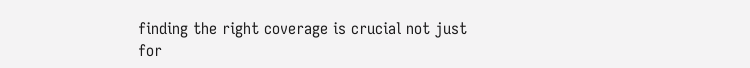finding the right coverage is crucial not just for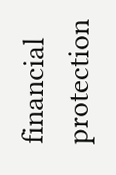financial protection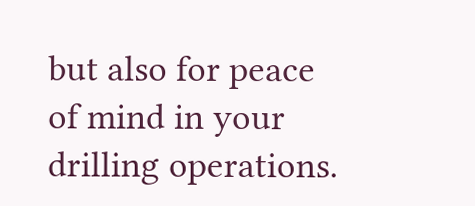but also for peace of mind in your drilling operations.